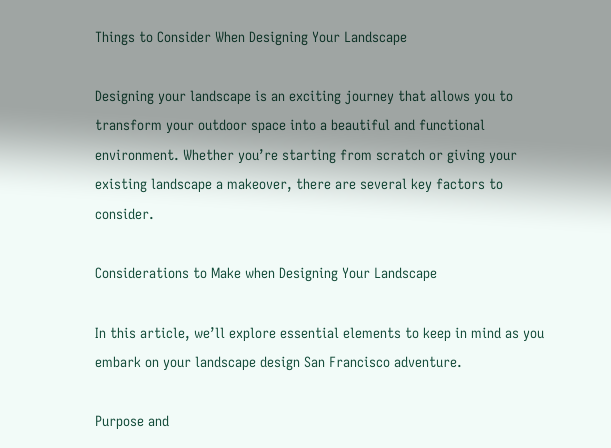Things to Consider When Designing Your Landscape

Designing your landscape is an exciting journey that allows you to transform your outdoor space into a beautiful and functional environment. Whether you’re starting from scratch or giving your existing landscape a makeover, there are several key factors to consider.

Considerations to Make when Designing Your Landscape

In this article, we’ll explore essential elements to keep in mind as you embark on your landscape design San Francisco adventure.

Purpose and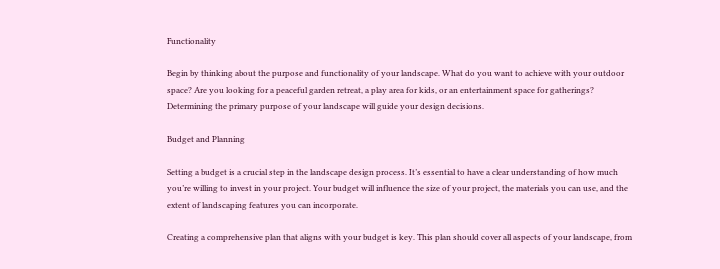Functionality

Begin by thinking about the purpose and functionality of your landscape. What do you want to achieve with your outdoor space? Are you looking for a peaceful garden retreat, a play area for kids, or an entertainment space for gatherings? Determining the primary purpose of your landscape will guide your design decisions.

Budget and Planning

Setting a budget is a crucial step in the landscape design process. It’s essential to have a clear understanding of how much you’re willing to invest in your project. Your budget will influence the size of your project, the materials you can use, and the extent of landscaping features you can incorporate.

Creating a comprehensive plan that aligns with your budget is key. This plan should cover all aspects of your landscape, from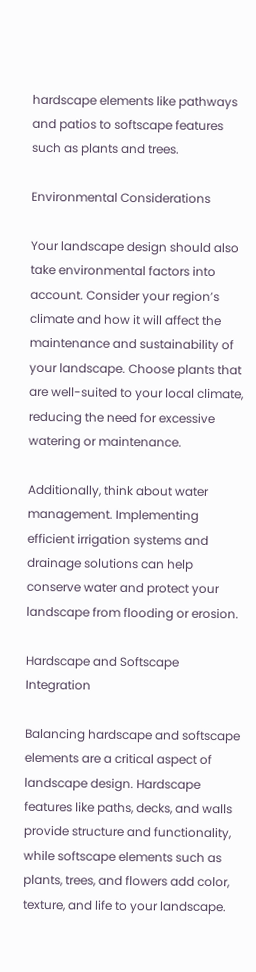hardscape elements like pathways and patios to softscape features such as plants and trees.

Environmental Considerations

Your landscape design should also take environmental factors into account. Consider your region’s climate and how it will affect the maintenance and sustainability of your landscape. Choose plants that are well-suited to your local climate, reducing the need for excessive watering or maintenance.

Additionally, think about water management. Implementing efficient irrigation systems and drainage solutions can help conserve water and protect your landscape from flooding or erosion.

Hardscape and Softscape Integration

Balancing hardscape and softscape elements are a critical aspect of landscape design. Hardscape features like paths, decks, and walls provide structure and functionality, while softscape elements such as plants, trees, and flowers add color, texture, and life to your landscape.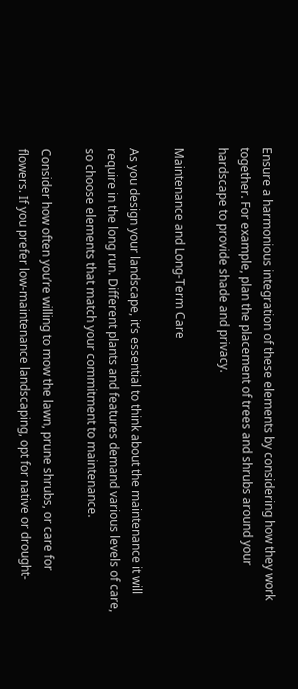Ensure a harmonious integration of these elements by considering how they work together. For example, plan the placement of trees and shrubs around your hardscape to provide shade and privacy.

Maintenance and Long-Term Care

As you design your landscape, it’s essential to think about the maintenance it will require in the long run. Different plants and features demand various levels of care, so choose elements that match your commitment to maintenance.

Consider how often you’re willing to mow the lawn, prune shrubs, or care for flowers. If you prefer low-maintenance landscaping, opt for native or drought-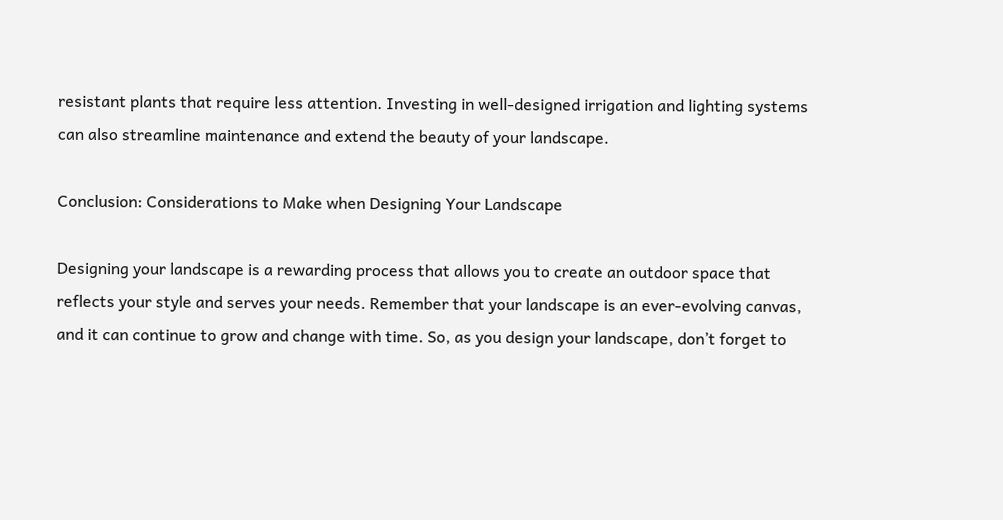resistant plants that require less attention. Investing in well-designed irrigation and lighting systems can also streamline maintenance and extend the beauty of your landscape.

Conclusion: Considerations to Make when Designing Your Landscape

Designing your landscape is a rewarding process that allows you to create an outdoor space that reflects your style and serves your needs. Remember that your landscape is an ever-evolving canvas, and it can continue to grow and change with time. So, as you design your landscape, don’t forget to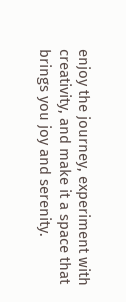enjoy the journey, experiment with creativity, and make it a space that brings you joy and serenity.